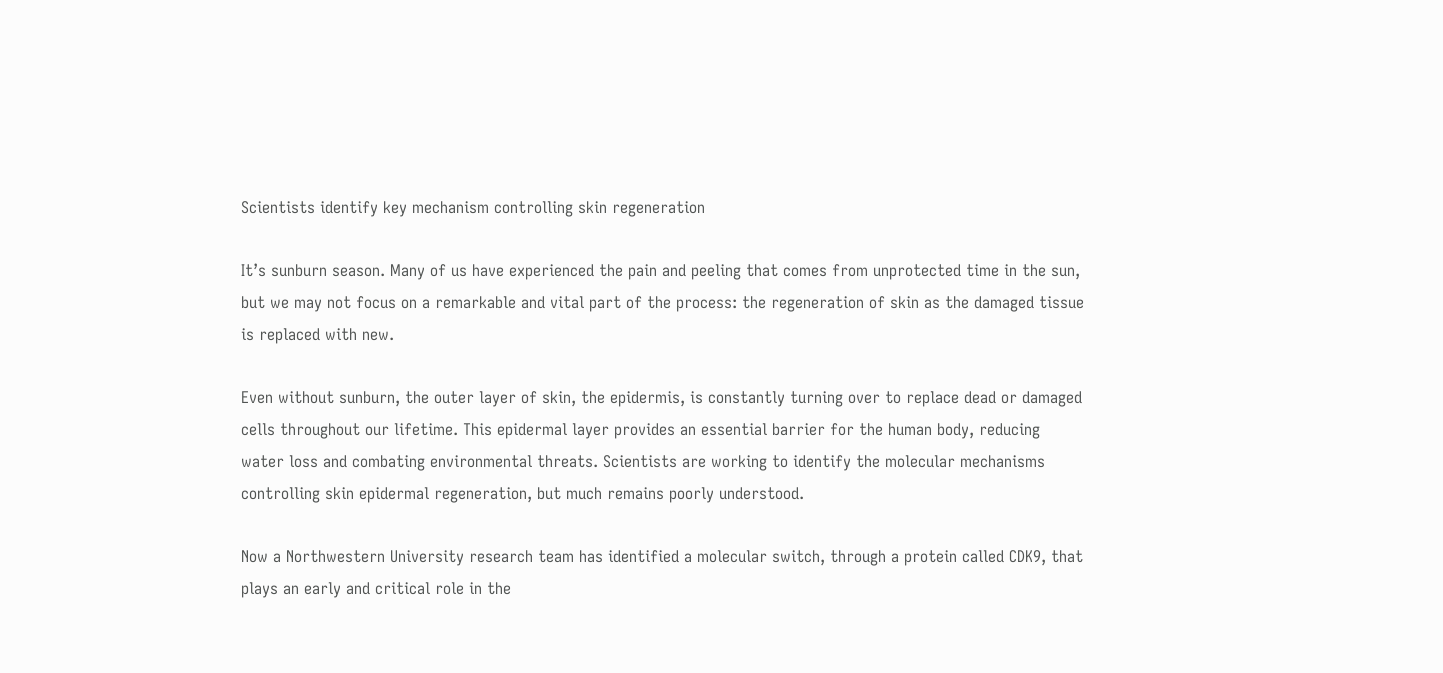Scientists identify key mechanism controlling skin regeneration

It’s sunburn season. Many of us have experienced the pain and peeling that comes from unprotected time in the sun, but we may not focus on a remarkable and vital part of the process: the regeneration of skin as the damaged tissue is replaced with new.

Even without sunburn, the outer layer of skin, the epidermis, is constantly turning over to replace dead or damaged cells throughout our lifetime. This epidermal layer provides an essential barrier for the human body, reducing water loss and combating environmental threats. Scientists are working to identify the molecular mechanisms controlling skin epidermal regeneration, but much remains poorly understood.

Now a Northwestern University research team has identified a molecular switch, through a protein called CDK9, that plays an early and critical role in the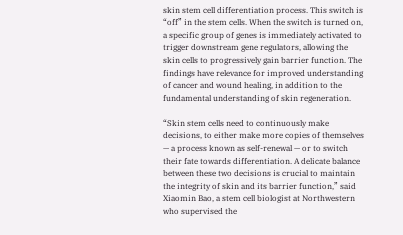skin stem cell differentiation process. This switch is “off” in the stem cells. When the switch is turned on, a specific group of genes is immediately activated to trigger downstream gene regulators, allowing the skin cells to progressively gain barrier function. The findings have relevance for improved understanding of cancer and wound healing, in addition to the fundamental understanding of skin regeneration.

“Skin stem cells need to continuously make decisions, to either make more copies of themselves — a process known as self-renewal — or to switch their fate towards differentiation. A delicate balance between these two decisions is crucial to maintain the integrity of skin and its barrier function,” said Xiaomin Bao, a stem cell biologist at Northwestern who supervised the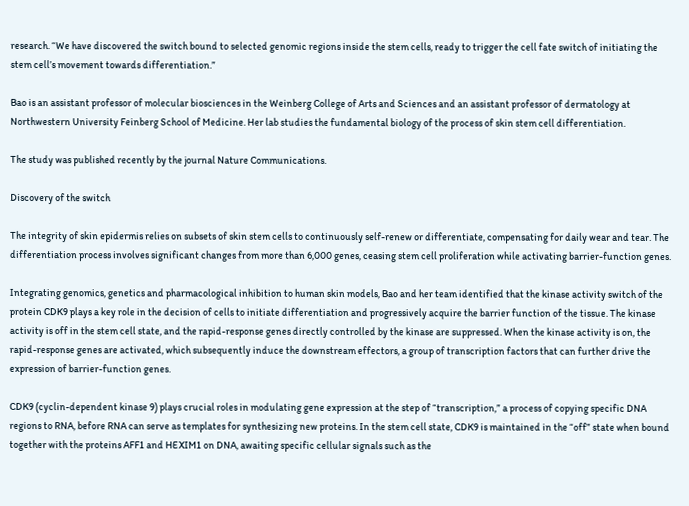research. “We have discovered the switch bound to selected genomic regions inside the stem cells, ready to trigger the cell fate switch of initiating the stem cell’s movement towards differentiation.”

Bao is an assistant professor of molecular biosciences in the Weinberg College of Arts and Sciences and an assistant professor of dermatology at Northwestern University Feinberg School of Medicine. Her lab studies the fundamental biology of the process of skin stem cell differentiation.

The study was published recently by the journal Nature Communications.

Discovery of the switch

The integrity of skin epidermis relies on subsets of skin stem cells to continuously self-renew or differentiate, compensating for daily wear and tear. The differentiation process involves significant changes from more than 6,000 genes, ceasing stem cell proliferation while activating barrier-function genes.

Integrating genomics, genetics and pharmacological inhibition to human skin models, Bao and her team identified that the kinase activity switch of the protein CDK9 plays a key role in the decision of cells to initiate differentiation and progressively acquire the barrier function of the tissue. The kinase activity is off in the stem cell state, and the rapid-response genes directly controlled by the kinase are suppressed. When the kinase activity is on, the rapid-response genes are activated, which subsequently induce the downstream effectors, a group of transcription factors that can further drive the expression of barrier-function genes.

CDK9 (cyclin-dependent kinase 9) plays crucial roles in modulating gene expression at the step of “transcription,” a process of copying specific DNA regions to RNA, before RNA can serve as templates for synthesizing new proteins. In the stem cell state, CDK9 is maintained in the “off” state when bound together with the proteins AFF1 and HEXIM1 on DNA, awaiting specific cellular signals such as the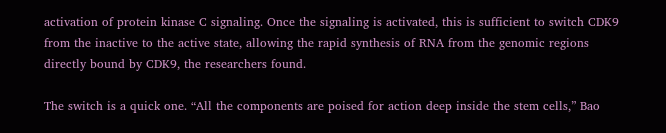activation of protein kinase C signaling. Once the signaling is activated, this is sufficient to switch CDK9 from the inactive to the active state, allowing the rapid synthesis of RNA from the genomic regions directly bound by CDK9, the researchers found.

The switch is a quick one. “All the components are poised for action deep inside the stem cells,” Bao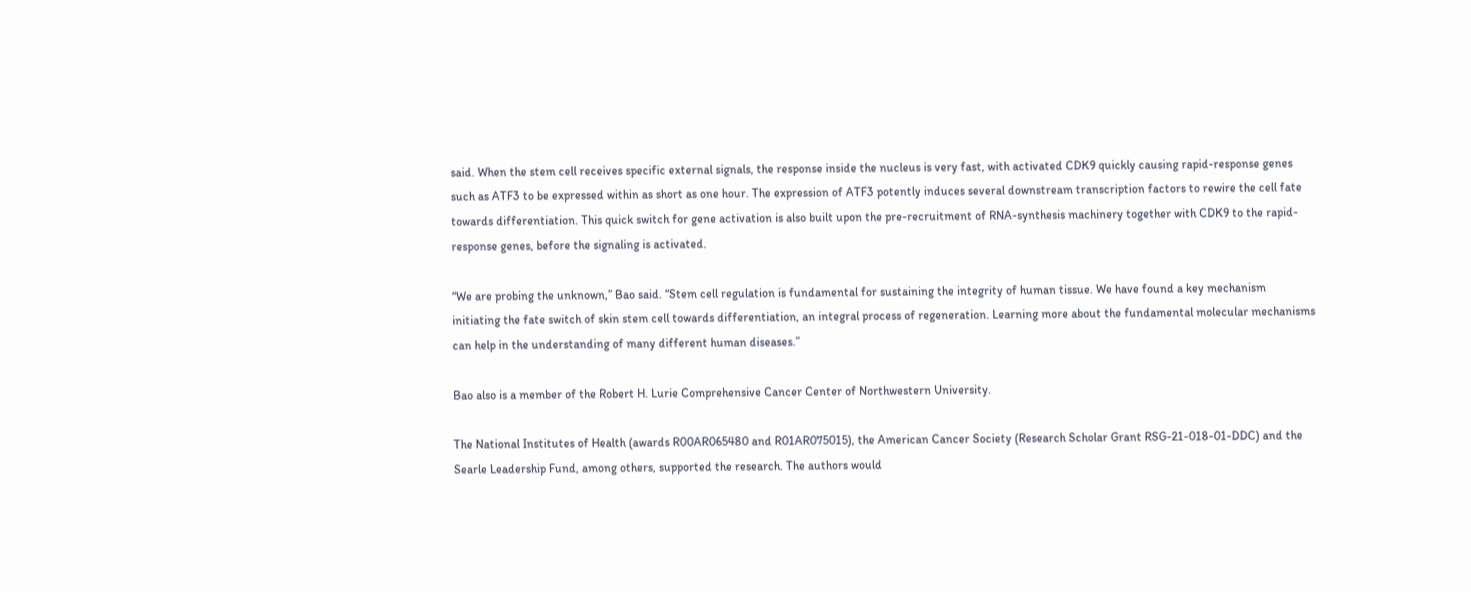said. When the stem cell receives specific external signals, the response inside the nucleus is very fast, with activated CDK9 quickly causing rapid-response genes such as ATF3 to be expressed within as short as one hour. The expression of ATF3 potently induces several downstream transcription factors to rewire the cell fate towards differentiation. This quick switch for gene activation is also built upon the pre-recruitment of RNA-synthesis machinery together with CDK9 to the rapid-response genes, before the signaling is activated.

“We are probing the unknown,” Bao said. “Stem cell regulation is fundamental for sustaining the integrity of human tissue. We have found a key mechanism initiating the fate switch of skin stem cell towards differentiation, an integral process of regeneration. Learning more about the fundamental molecular mechanisms can help in the understanding of many different human diseases.”

Bao also is a member of the Robert H. Lurie Comprehensive Cancer Center of Northwestern University.

The National Institutes of Health (awards R00AR065480 and R01AR075015), the American Cancer Society (Research Scholar Grant RSG-21-018-01-DDC) and the Searle Leadership Fund, among others, supported the research. The authors would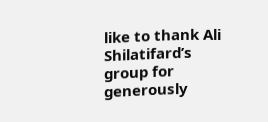like to thank Ali Shilatifard’s group for generously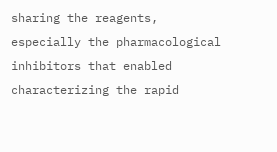sharing the reagents, especially the pharmacological inhibitors that enabled characterizing the rapid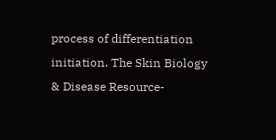process of differentiation initiation. The Skin Biology & Disease Resource-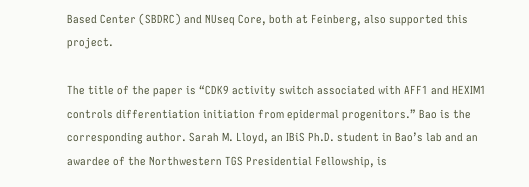Based Center (SBDRC) and NUseq Core, both at Feinberg, also supported this project.

The title of the paper is “CDK9 activity switch associated with AFF1 and HEXIM1 controls differentiation initiation from epidermal progenitors.” Bao is the corresponding author. Sarah M. Lloyd, an IBiS Ph.D. student in Bao’s lab and an awardee of the Northwestern TGS Presidential Fellowship, is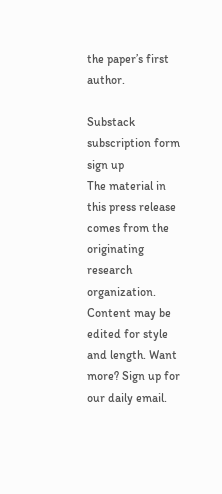the paper’s first author.

Substack subscription form sign up
The material in this press release comes from the originating research organization. Content may be edited for style and length. Want more? Sign up for our daily email.